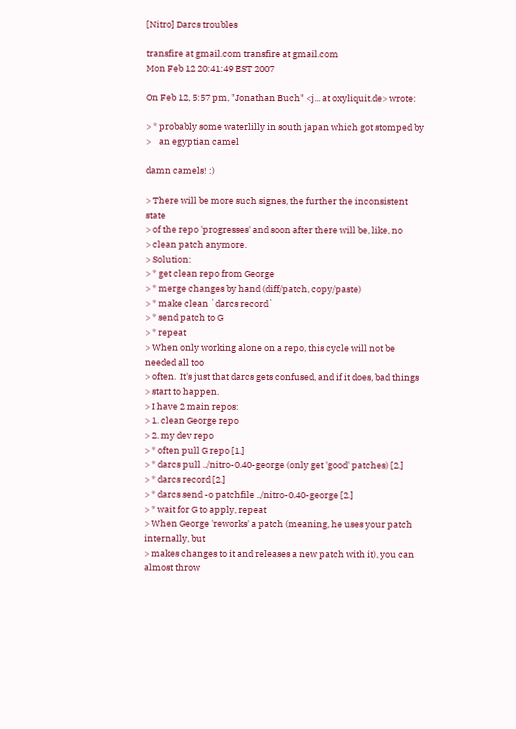[Nitro] Darcs troubles

transfire at gmail.com transfire at gmail.com
Mon Feb 12 20:41:49 EST 2007

On Feb 12, 5:57 pm, "Jonathan Buch" <j... at oxyliquit.de> wrote:

> * probably some waterlilly in south japan which got stomped by
>    an egyptian camel

damn camels! :)

> There will be more such signes, the further the inconsistent state
> of the repo 'progresses' and soon after there will be, like, no
> clean patch anymore.
> Solution:
> * get clean repo from George
> * merge changes by hand (diff/patch, copy/paste)
> * make clean `darcs record`
> * send patch to G
> * repeat
> When only working alone on a repo, this cycle will not be needed all too
> often.  It's just that darcs gets confused, and if it does, bad things
> start to happen.
> I have 2 main repos:
> 1. clean George repo
> 2. my dev repo
> * often pull G repo [1.]
> * darcs pull ../nitro-0.40-george (only get 'good' patches) [2.]
> * darcs record [2.]
> * darcs send -o patchfile ../nitro-0.40-george [2.]
> * wait for G to apply, repeat
> When George 'reworks' a patch (meaning, he uses your patch internally, but
> makes changes to it and releases a new patch with it), you can almost throw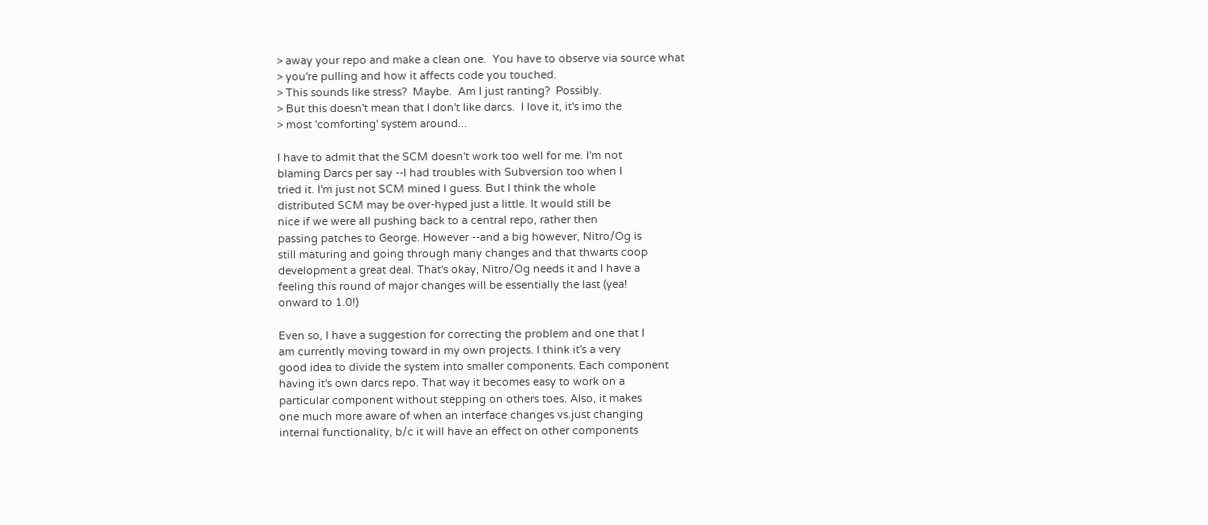> away your repo and make a clean one.  You have to observe via source what
> you're pulling and how it affects code you touched.
> This sounds like stress?  Maybe.  Am I just ranting?  Possibly.
> But this doesn't mean that I don't like darcs.  I love it, it's imo the
> most 'comforting' system around...

I have to admit that the SCM doesn't work too well for me. I'm not
blaming Darcs per say --I had troubles with Subversion too when I
tried it. I'm just not SCM mined I guess. But I think the whole
distributed SCM may be over-hyped just a little. It would still be
nice if we were all pushing back to a central repo, rather then
passing patches to George. However --and a big however, Nitro/Og is
still maturing and going through many changes and that thwarts coop
development a great deal. That's okay, Nitro/Og needs it and I have a
feeling this round of major changes will be essentially the last (yea!
onward to 1.0!)

Even so, I have a suggestion for correcting the problem and one that I
am currently moving toward in my own projects. I think it's a very
good idea to divide the system into smaller components. Each component
having it's own darcs repo. That way it becomes easy to work on a
particular component without stepping on others toes. Also, it makes
one much more aware of when an interface changes vs.just changing
internal functionality, b/c it will have an effect on other components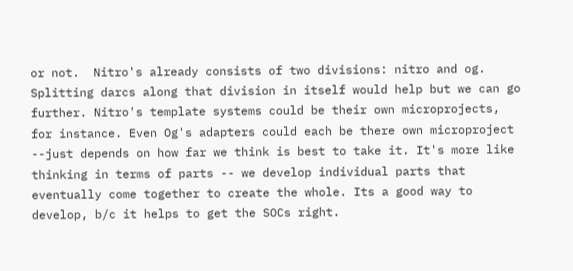or not.  Nitro's already consists of two divisions: nitro and og.
Splitting darcs along that division in itself would help but we can go
further. Nitro's template systems could be their own microprojects,
for instance. Even Og's adapters could each be there own microproject
--just depends on how far we think is best to take it. It's more like
thinking in terms of parts -- we develop individual parts that
eventually come together to create the whole. Its a good way to
develop, b/c it helps to get the SOCs right.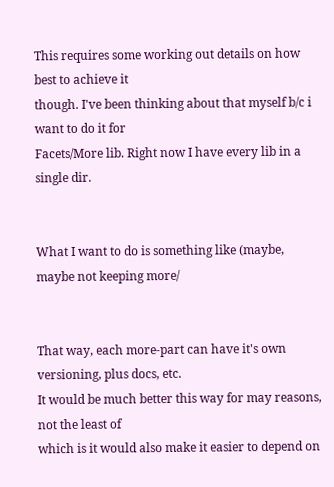This requires some working out details on how best to achieve it
though. I've been thinking about that myself b/c i want to do it for
Facets/More lib. Right now I have every lib in a single dir.


What I want to do is something like (maybe, maybe not keeping more/


That way, each more-part can have it's own versioning, plus docs, etc.
It would be much better this way for may reasons, not the least of
which is it would also make it easier to depend on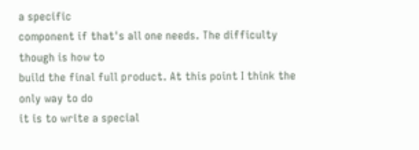a specific
component if that's all one needs. The difficulty though is how to
build the final full product. At this point I think the only way to do
it is to write a special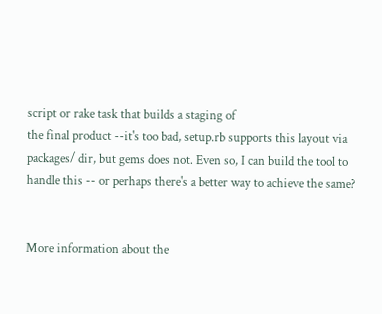script or rake task that builds a staging of
the final product --it's too bad, setup.rb supports this layout via
packages/ dir, but gems does not. Even so, I can build the tool to
handle this -- or perhaps there's a better way to achieve the same?


More information about the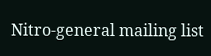Nitro-general mailing list